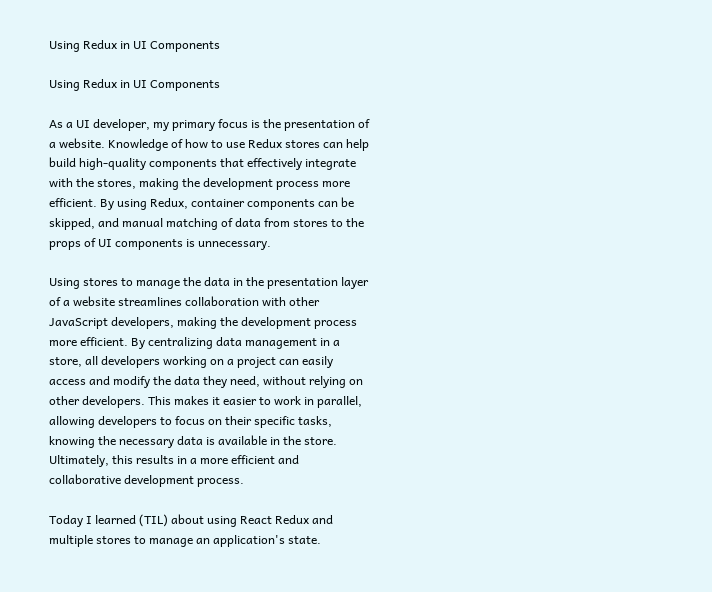Using Redux in UI Components

Using Redux in UI Components

As a UI developer, my primary focus is the presentation of a website. Knowledge of how to use Redux stores can help build high-quality components that effectively integrate with the stores, making the development process more efficient. By using Redux, container components can be skipped, and manual matching of data from stores to the props of UI components is unnecessary.

Using stores to manage the data in the presentation layer of a website streamlines collaboration with other JavaScript developers, making the development process more efficient. By centralizing data management in a store, all developers working on a project can easily access and modify the data they need, without relying on other developers. This makes it easier to work in parallel, allowing developers to focus on their specific tasks, knowing the necessary data is available in the store. Ultimately, this results in a more efficient and collaborative development process.

Today I learned (TIL) about using React Redux and multiple stores to manage an application's state.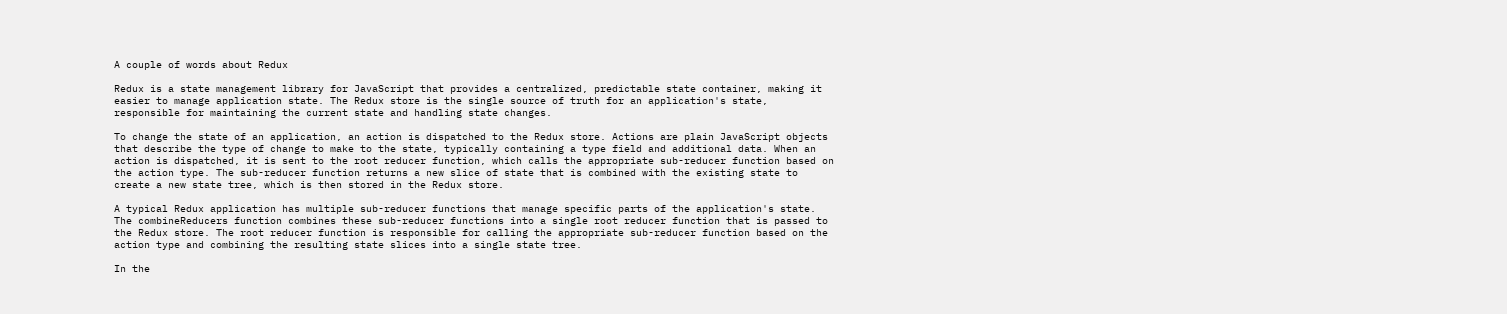A couple of words about Redux

Redux is a state management library for JavaScript that provides a centralized, predictable state container, making it easier to manage application state. The Redux store is the single source of truth for an application's state, responsible for maintaining the current state and handling state changes.

To change the state of an application, an action is dispatched to the Redux store. Actions are plain JavaScript objects that describe the type of change to make to the state, typically containing a type field and additional data. When an action is dispatched, it is sent to the root reducer function, which calls the appropriate sub-reducer function based on the action type. The sub-reducer function returns a new slice of state that is combined with the existing state to create a new state tree, which is then stored in the Redux store.

A typical Redux application has multiple sub-reducer functions that manage specific parts of the application's state. The combineReducers function combines these sub-reducer functions into a single root reducer function that is passed to the Redux store. The root reducer function is responsible for calling the appropriate sub-reducer function based on the action type and combining the resulting state slices into a single state tree.

In the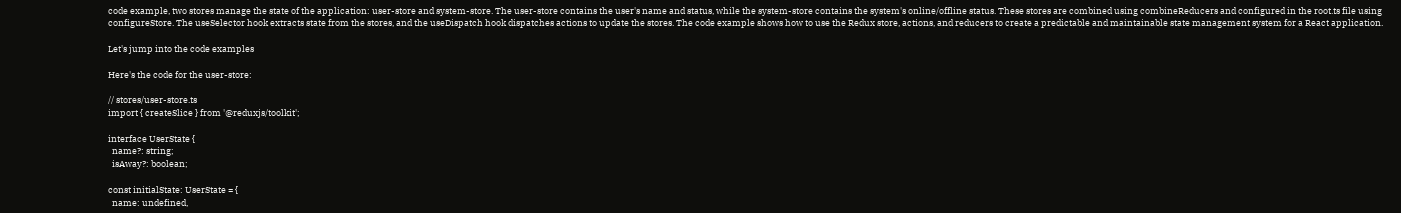code example, two stores manage the state of the application: user-store and system-store. The user-store contains the user's name and status, while the system-store contains the system's online/offline status. These stores are combined using combineReducers and configured in the root.ts file using configureStore. The useSelector hook extracts state from the stores, and the useDispatch hook dispatches actions to update the stores. The code example shows how to use the Redux store, actions, and reducers to create a predictable and maintainable state management system for a React application.

Let's jump into the code examples

Here's the code for the user-store:

// stores/user-store.ts
import { createSlice } from '@reduxjs/toolkit';

interface UserState {
  name?: string;
  isAway?: boolean;

const initialState: UserState = {
  name: undefined,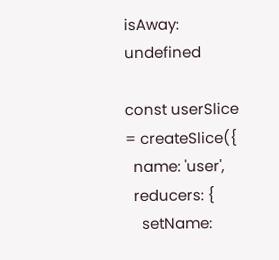isAway: undefined

const userSlice = createSlice({
  name: 'user',
  reducers: {
    setName: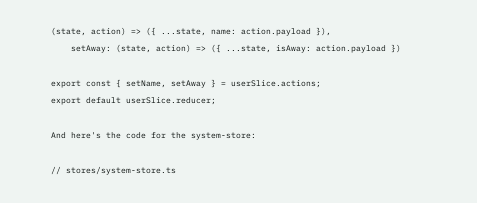(state, action) => ({ ...state, name: action.payload }),
    setAway: (state, action) => ({ ...state, isAway: action.payload })

export const { setName, setAway } = userSlice.actions;
export default userSlice.reducer;

And here's the code for the system-store:

// stores/system-store.ts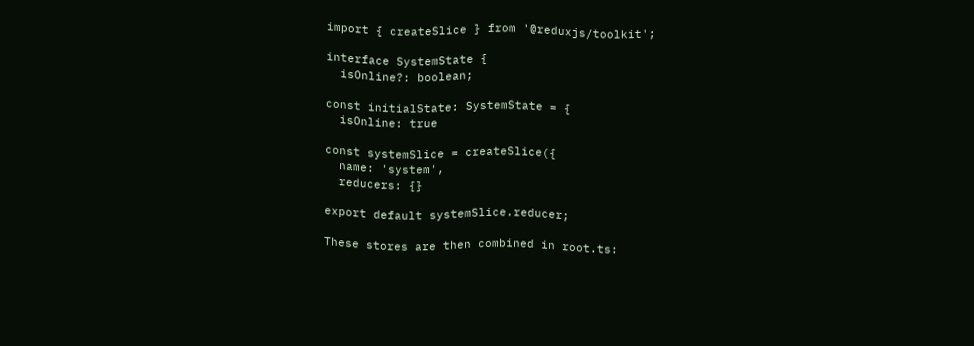import { createSlice } from '@reduxjs/toolkit';

interface SystemState {
  isOnline?: boolean;

const initialState: SystemState = {
  isOnline: true

const systemSlice = createSlice({
  name: 'system',
  reducers: {}

export default systemSlice.reducer;

These stores are then combined in root.ts: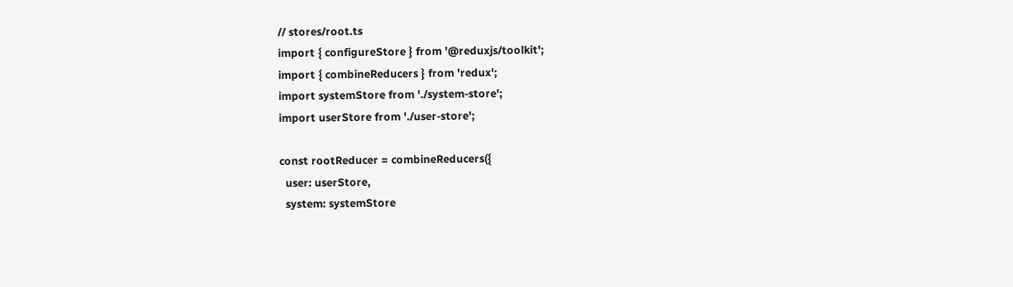// stores/root.ts
import { configureStore } from '@reduxjs/toolkit';
import { combineReducers } from 'redux';
import systemStore from './system-store';
import userStore from './user-store';

const rootReducer = combineReducers({
  user: userStore,
  system: systemStore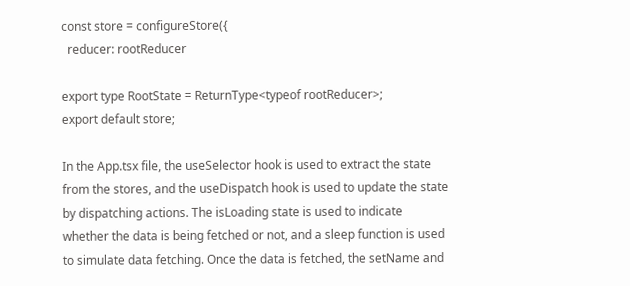const store = configureStore({
  reducer: rootReducer

export type RootState = ReturnType<typeof rootReducer>;
export default store;

In the App.tsx file, the useSelector hook is used to extract the state from the stores, and the useDispatch hook is used to update the state by dispatching actions. The isLoading state is used to indicate whether the data is being fetched or not, and a sleep function is used to simulate data fetching. Once the data is fetched, the setName and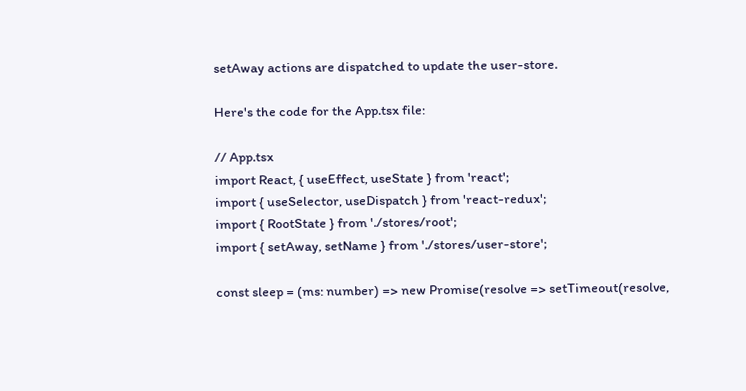setAway actions are dispatched to update the user-store.

Here's the code for the App.tsx file:

// App.tsx
import React, { useEffect, useState } from 'react';
import { useSelector, useDispatch } from 'react-redux';
import { RootState } from './stores/root';
import { setAway, setName } from './stores/user-store';

const sleep = (ms: number) => new Promise(resolve => setTimeout(resolve,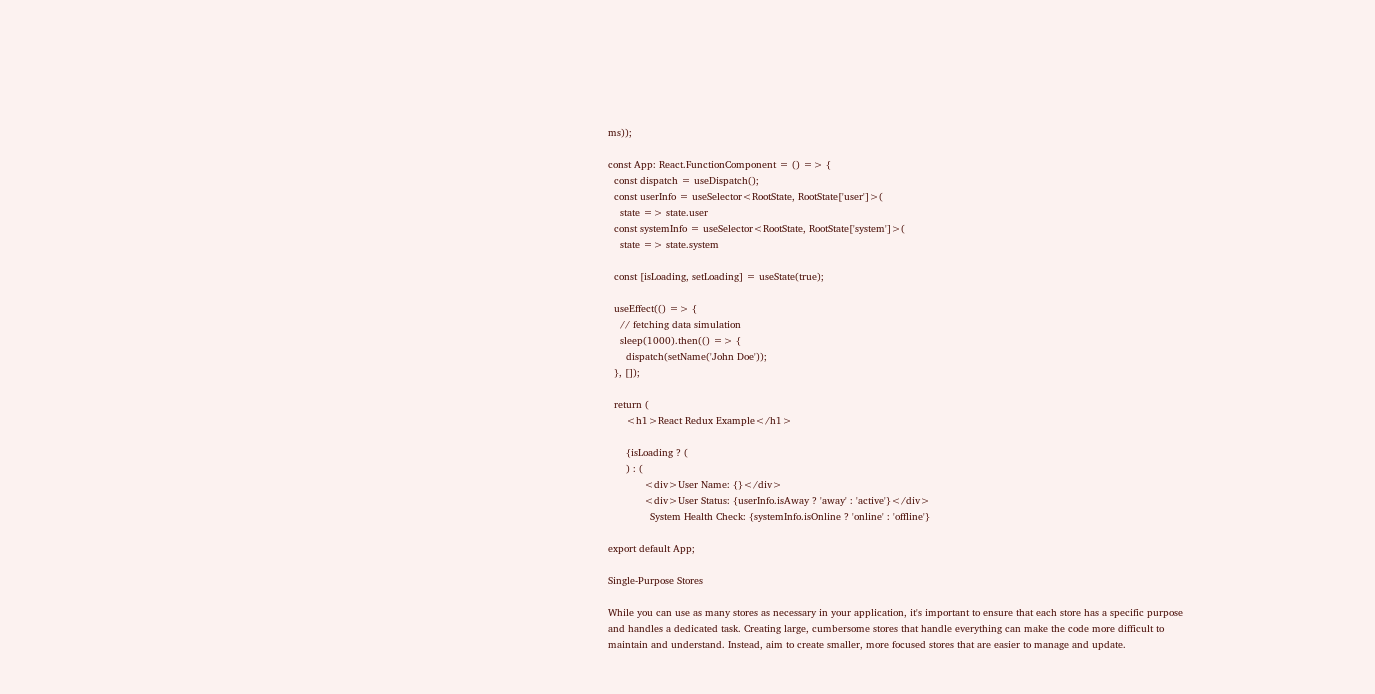ms));

const App: React.FunctionComponent = () => {
  const dispatch = useDispatch();
  const userInfo = useSelector<RootState, RootState['user']>(
    state => state.user
  const systemInfo = useSelector<RootState, RootState['system']>(
    state => state.system

  const [isLoading, setLoading] = useState(true);

  useEffect(() => {
    // fetching data simulation
    sleep(1000).then(() => {
      dispatch(setName('John Doe'));
  }, []);

  return (
      <h1>React Redux Example</h1>

      {isLoading ? (
      ) : (
            <div>User Name: {}</div>
            <div>User Status: {userInfo.isAway ? 'away' : 'active'}</div>
              System Health Check: {systemInfo.isOnline ? 'online' : 'offline'}

export default App;

Single-Purpose Stores

While you can use as many stores as necessary in your application, it's important to ensure that each store has a specific purpose and handles a dedicated task. Creating large, cumbersome stores that handle everything can make the code more difficult to maintain and understand. Instead, aim to create smaller, more focused stores that are easier to manage and update.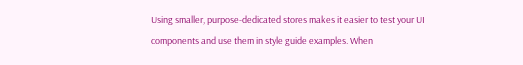Using smaller, purpose-dedicated stores makes it easier to test your UI components and use them in style guide examples. When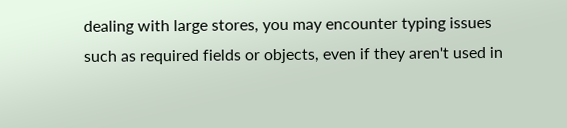dealing with large stores, you may encounter typing issues such as required fields or objects, even if they aren't used in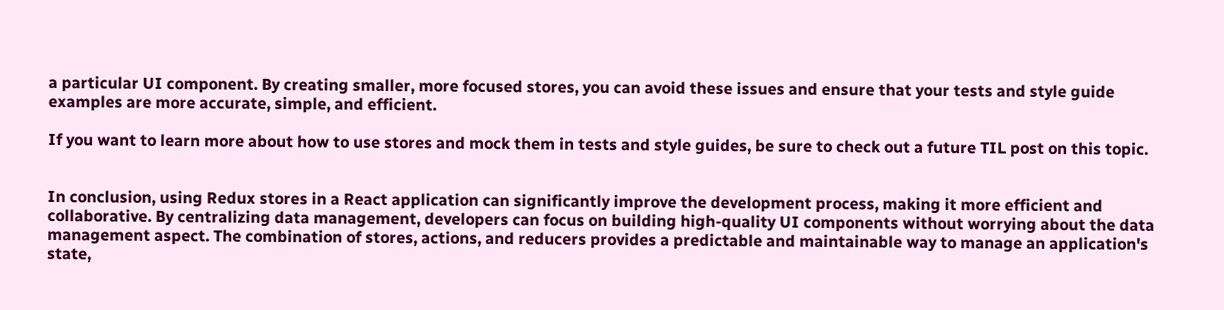a particular UI component. By creating smaller, more focused stores, you can avoid these issues and ensure that your tests and style guide examples are more accurate, simple, and efficient.

If you want to learn more about how to use stores and mock them in tests and style guides, be sure to check out a future TIL post on this topic.


In conclusion, using Redux stores in a React application can significantly improve the development process, making it more efficient and collaborative. By centralizing data management, developers can focus on building high-quality UI components without worrying about the data management aspect. The combination of stores, actions, and reducers provides a predictable and maintainable way to manage an application's state,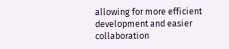allowing for more efficient development and easier collaboration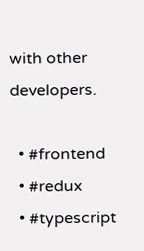with other developers.

  • #frontend
  • #redux
  • #typescript